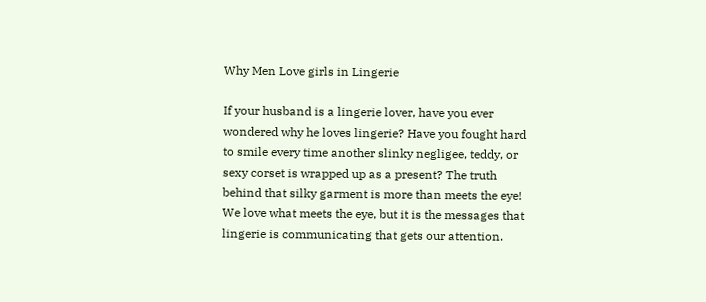Why Men Love girls in Lingerie

If your husband is a lingerie lover, have you ever wondered why he loves lingerie? Have you fought hard to smile every time another slinky negligee, teddy, or sexy corset is wrapped up as a present? The truth behind that silky garment is more than meets the eye! We love what meets the eye, but it is the messages that lingerie is communicating that gets our attention.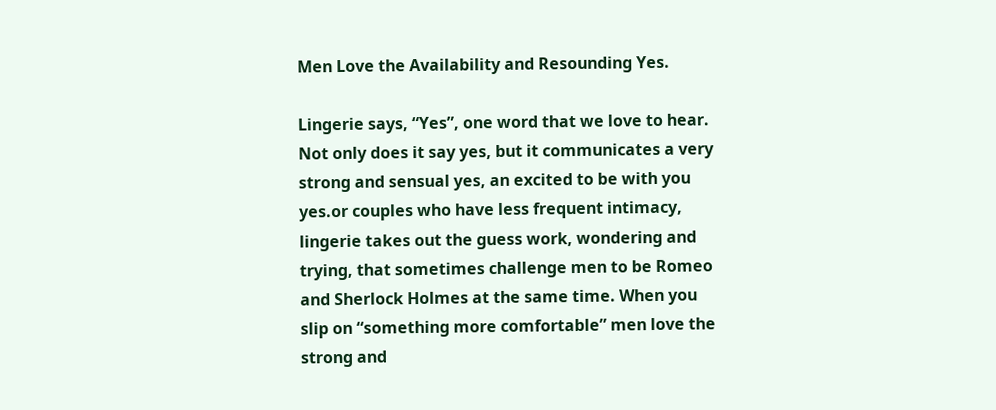Men Love the Availability and Resounding Yes.

Lingerie says, “Yes”, one word that we love to hear. Not only does it say yes, but it communicates a very strong and sensual yes, an excited to be with you yes.or couples who have less frequent intimacy, lingerie takes out the guess work, wondering and trying, that sometimes challenge men to be Romeo and Sherlock Holmes at the same time. When you slip on “something more comfortable” men love the strong and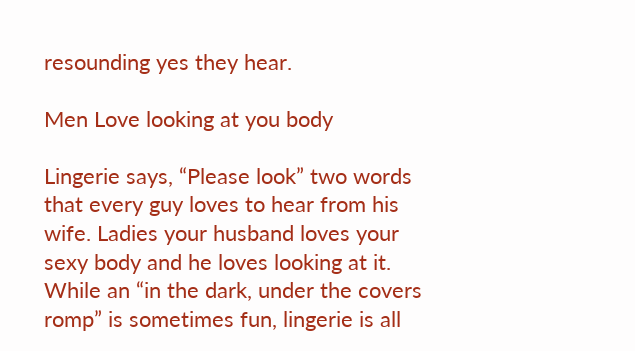resounding yes they hear.

Men Love looking at you body

Lingerie says, “Please look” two words that every guy loves to hear from his wife. Ladies your husband loves your sexy body and he loves looking at it. While an “in the dark, under the covers romp” is sometimes fun, lingerie is all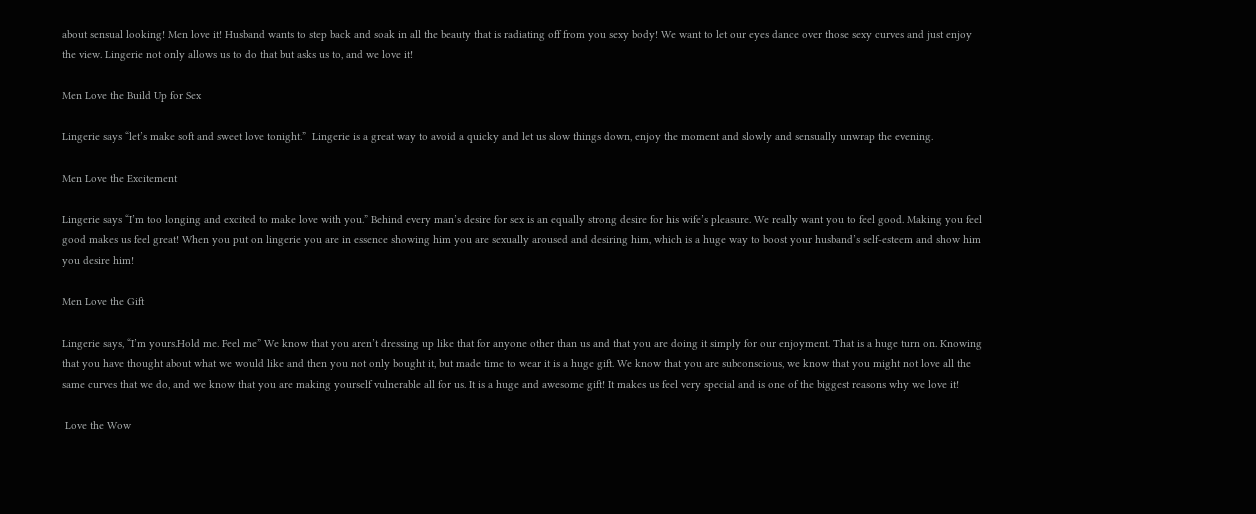about sensual looking! Men love it! Husband wants to step back and soak in all the beauty that is radiating off from you sexy body! We want to let our eyes dance over those sexy curves and just enjoy the view. Lingerie not only allows us to do that but asks us to, and we love it!

Men Love the Build Up for Sex

Lingerie says “let’s make soft and sweet love tonight.”  Lingerie is a great way to avoid a quicky and let us slow things down, enjoy the moment and slowly and sensually unwrap the evening.

Men Love the Excitement

Lingerie says “I’m too longing and excited to make love with you.” Behind every man’s desire for sex is an equally strong desire for his wife’s pleasure. We really want you to feel good. Making you feel good makes us feel great! When you put on lingerie you are in essence showing him you are sexually aroused and desiring him, which is a huge way to boost your husband’s self-esteem and show him you desire him!

Men Love the Gift

Lingerie says, “I’m yours.Hold me. Feel me” We know that you aren’t dressing up like that for anyone other than us and that you are doing it simply for our enjoyment. That is a huge turn on. Knowing that you have thought about what we would like and then you not only bought it, but made time to wear it is a huge gift. We know that you are subconscious, we know that you might not love all the same curves that we do, and we know that you are making yourself vulnerable all for us. It is a huge and awesome gift! It makes us feel very special and is one of the biggest reasons why we love it!

 Love the Wow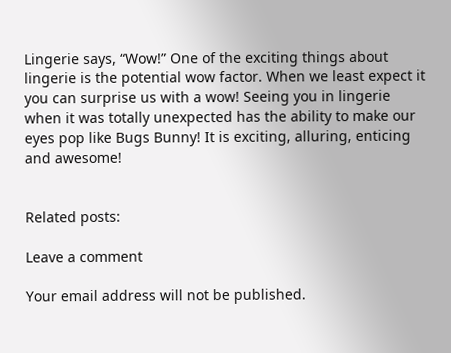Lingerie says, “Wow!” One of the exciting things about lingerie is the potential wow factor. When we least expect it you can surprise us with a wow! Seeing you in lingerie when it was totally unexpected has the ability to make our eyes pop like Bugs Bunny! It is exciting, alluring, enticing and awesome!


Related posts:

Leave a comment

Your email address will not be published.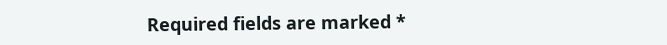Required fields are marked *